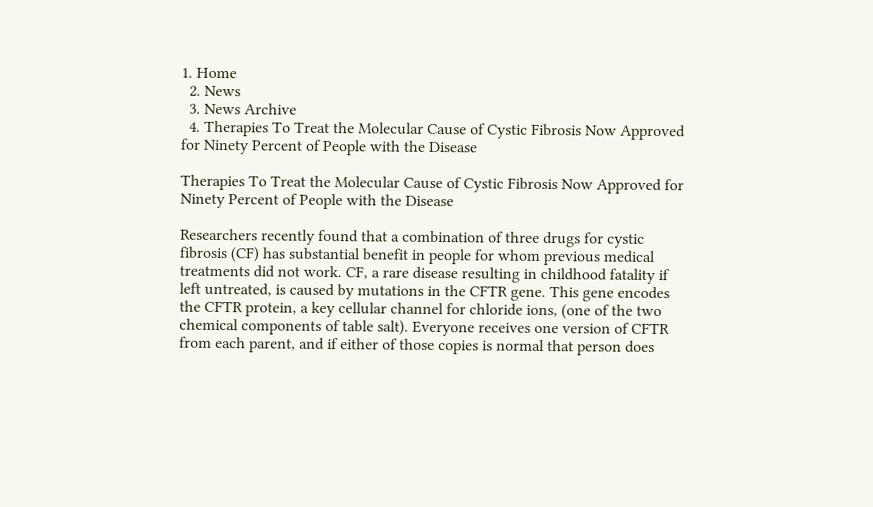1. Home
  2. News
  3. News Archive
  4. Therapies To Treat the Molecular Cause of Cystic Fibrosis Now Approved for Ninety Percent of People with the Disease

Therapies To Treat the Molecular Cause of Cystic Fibrosis Now Approved for Ninety Percent of People with the Disease

Researchers recently found that a combination of three drugs for cystic fibrosis (CF) has substantial benefit in people for whom previous medical treatments did not work. CF, a rare disease resulting in childhood fatality if left untreated, is caused by mutations in the CFTR gene. This gene encodes the CFTR protein, a key cellular channel for chloride ions, (one of the two chemical components of table salt). Everyone receives one version of CFTR from each parent, and if either of those copies is normal that person does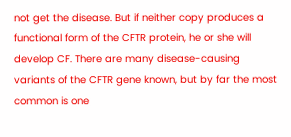not get the disease. But if neither copy produces a functional form of the CFTR protein, he or she will develop CF. There are many disease-causing variants of the CFTR gene known, but by far the most common is one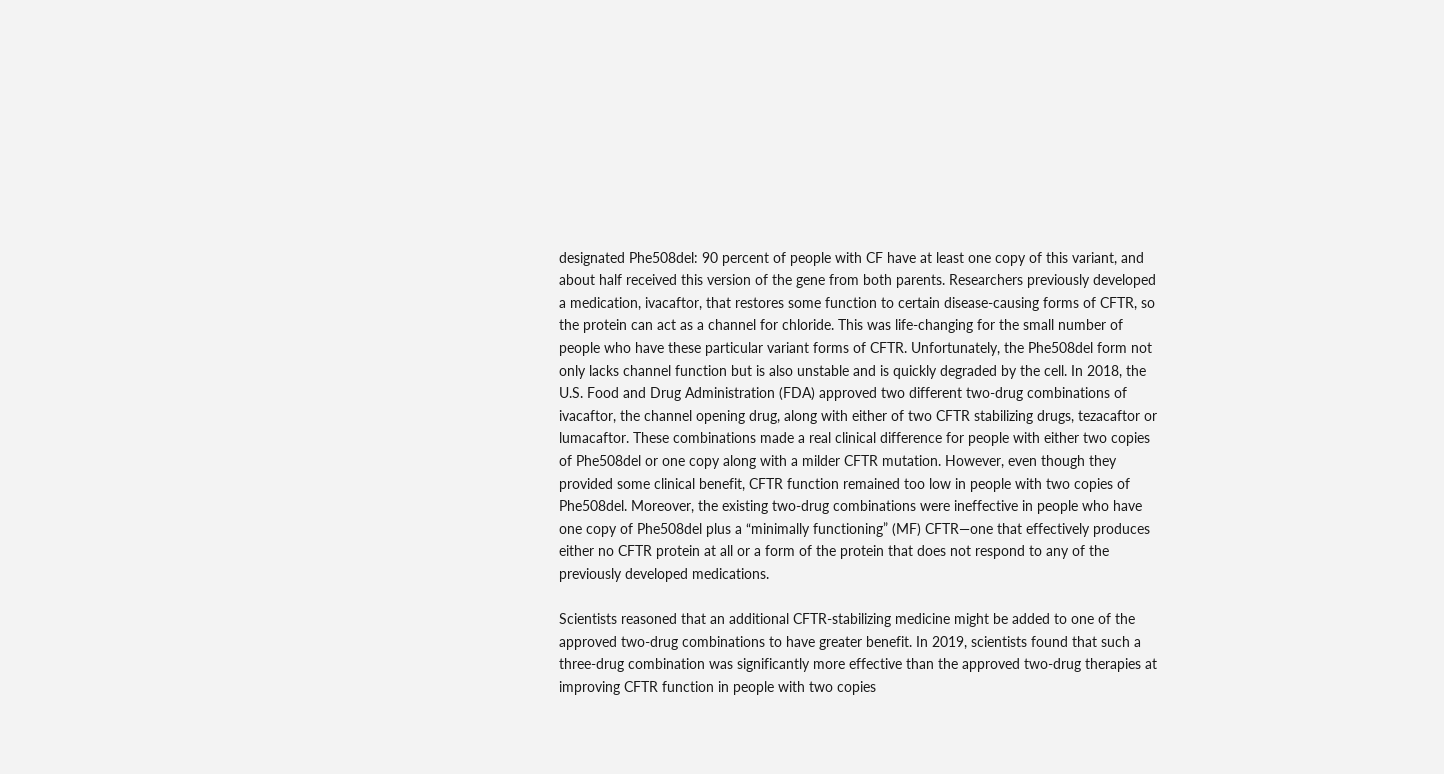designated Phe508del: 90 percent of people with CF have at least one copy of this variant, and about half received this version of the gene from both parents. Researchers previously developed a medication, ivacaftor, that restores some function to certain disease-causing forms of CFTR, so the protein can act as a channel for chloride. This was life-changing for the small number of people who have these particular variant forms of CFTR. Unfortunately, the Phe508del form not only lacks channel function but is also unstable and is quickly degraded by the cell. In 2018, the U.S. Food and Drug Administration (FDA) approved two different two-drug combinations of ivacaftor, the channel opening drug, along with either of two CFTR stabilizing drugs, tezacaftor or lumacaftor. These combinations made a real clinical difference for people with either two copies of Phe508del or one copy along with a milder CFTR mutation. However, even though they provided some clinical benefit, CFTR function remained too low in people with two copies of Phe508del. Moreover, the existing two-drug combinations were ineffective in people who have one copy of Phe508del plus a “minimally functioning” (MF) CFTR—one that effectively produces either no CFTR protein at all or a form of the protein that does not respond to any of the previously developed medications.

Scientists reasoned that an additional CFTR-stabilizing medicine might be added to one of the approved two-drug combinations to have greater benefit. In 2019, scientists found that such a three-drug combination was significantly more effective than the approved two-drug therapies at improving CFTR function in people with two copies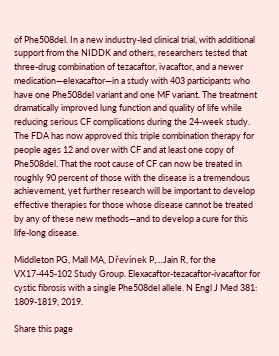of Phe508del. In a new industry-led clinical trial, with additional support from the NIDDK and others, researchers tested that three-drug combination of tezacaftor, ivacaftor, and a newer medication—elexacaftor—in a study with 403 participants who have one Phe508del variant and one MF variant. The treatment dramatically improved lung function and quality of life while reducing serious CF complications during the 24-week study. The FDA has now approved this triple combination therapy for people ages 12 and over with CF and at least one copy of Phe508del. That the root cause of CF can now be treated in roughly 90 percent of those with the disease is a tremendous achievement, yet further research will be important to develop effective therapies for those whose disease cannot be treated by any of these new methods—and to develop a cure for this life-long disease.

Middleton PG, Mall MA, Dřevínek P,…Jain R, for the VX17-445-102 Study Group. Elexacaftor-tezacaftor-ivacaftor for cystic fibrosis with a single Phe508del allele. N Engl J Med 381: 1809-1819, 2019.

Share this page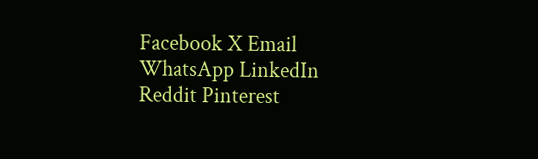Facebook X Email WhatsApp LinkedIn Reddit Pinterest